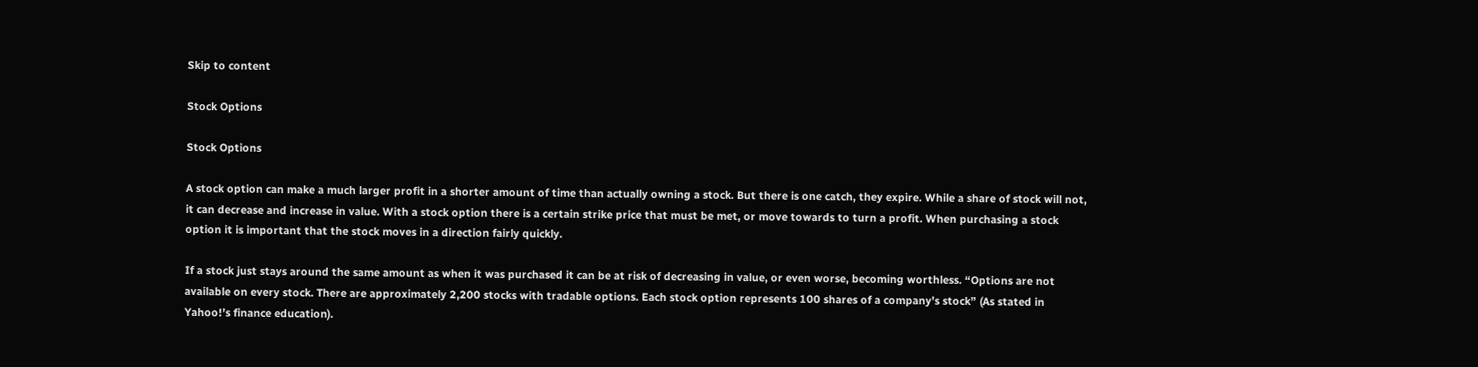Skip to content

Stock Options

Stock Options

A stock option can make a much larger profit in a shorter amount of time than actually owning a stock. But there is one catch, they expire. While a share of stock will not, it can decrease and increase in value. With a stock option there is a certain strike price that must be met, or move towards to turn a profit. When purchasing a stock option it is important that the stock moves in a direction fairly quickly.

If a stock just stays around the same amount as when it was purchased it can be at risk of decreasing in value, or even worse, becoming worthless. “Options are not available on every stock. There are approximately 2,200 stocks with tradable options. Each stock option represents 100 shares of a company’s stock” (As stated in Yahoo!’s finance education).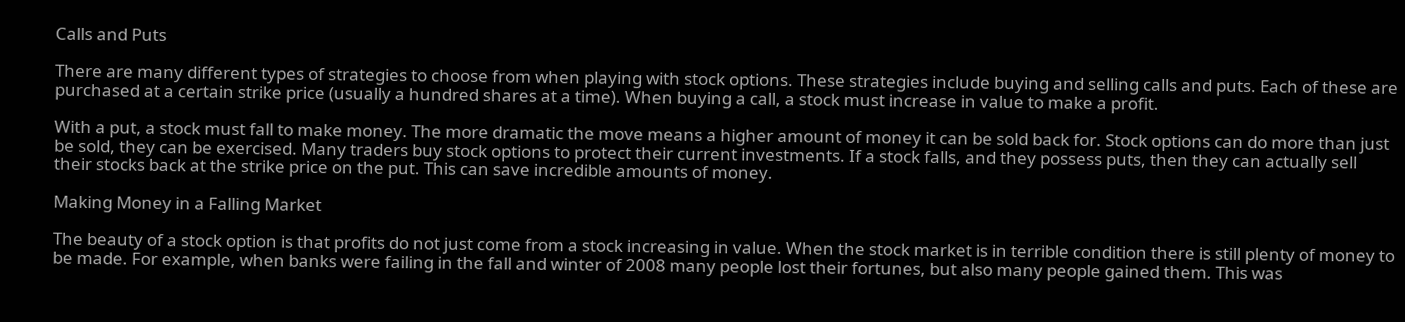Calls and Puts

There are many different types of strategies to choose from when playing with stock options. These strategies include buying and selling calls and puts. Each of these are purchased at a certain strike price (usually a hundred shares at a time). When buying a call, a stock must increase in value to make a profit.

With a put, a stock must fall to make money. The more dramatic the move means a higher amount of money it can be sold back for. Stock options can do more than just be sold, they can be exercised. Many traders buy stock options to protect their current investments. If a stock falls, and they possess puts, then they can actually sell their stocks back at the strike price on the put. This can save incredible amounts of money.

Making Money in a Falling Market

The beauty of a stock option is that profits do not just come from a stock increasing in value. When the stock market is in terrible condition there is still plenty of money to be made. For example, when banks were failing in the fall and winter of 2008 many people lost their fortunes, but also many people gained them. This was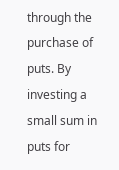through the purchase of puts. By investing a small sum in puts for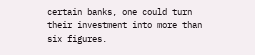certain banks, one could turn their investment into more than six figures.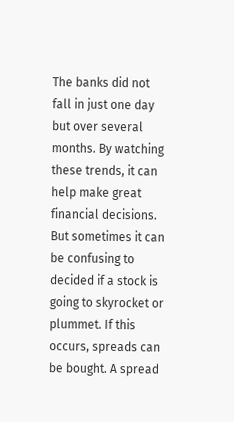The banks did not fall in just one day but over several months. By watching these trends, it can help make great financial decisions. But sometimes it can be confusing to decided if a stock is going to skyrocket or plummet. If this occurs, spreads can be bought. A spread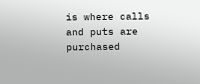is where calls and puts are purchased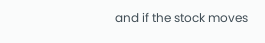and if the stock moves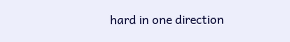hard in one direction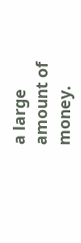a large amount of money.